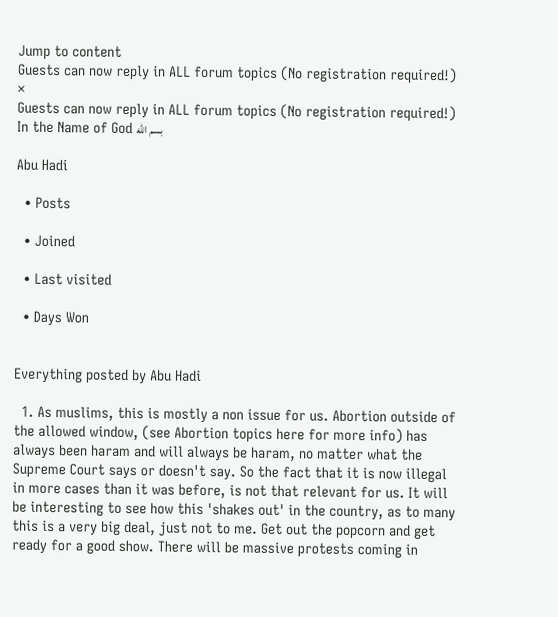Jump to content
Guests can now reply in ALL forum topics (No registration required!) ×
Guests can now reply in ALL forum topics (No registration required!)
In the Name of God بسم الله

Abu Hadi

  • Posts

  • Joined

  • Last visited

  • Days Won


Everything posted by Abu Hadi

  1. As muslims, this is mostly a non issue for us. Abortion outside of the allowed window, (see Abortion topics here for more info) has always been haram and will always be haram, no matter what the Supreme Court says or doesn't say. So the fact that it is now illegal in more cases than it was before, is not that relevant for us. It will be interesting to see how this 'shakes out' in the country, as to many this is a very big deal, just not to me. Get out the popcorn and get ready for a good show. There will be massive protests coming in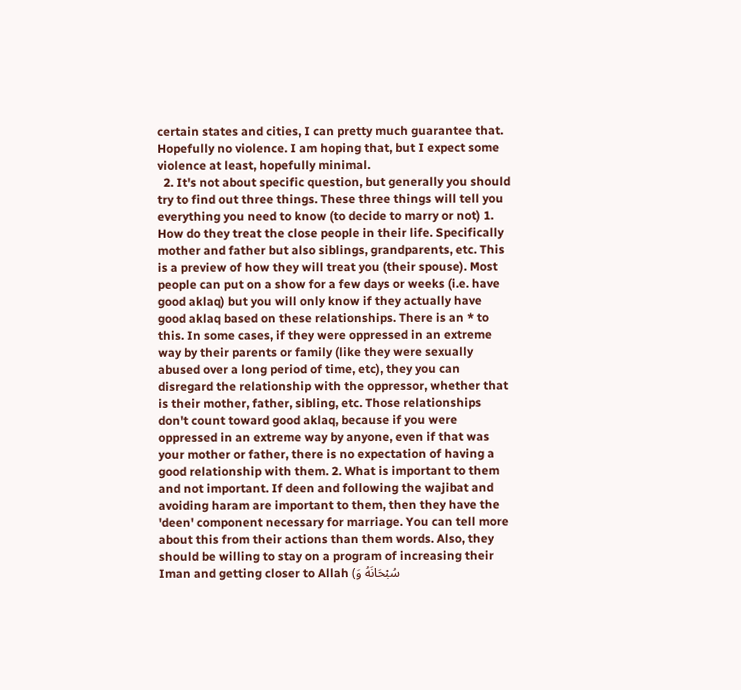certain states and cities, I can pretty much guarantee that. Hopefully no violence. I am hoping that, but I expect some violence at least, hopefully minimal.
  2. It's not about specific question, but generally you should try to find out three things. These three things will tell you everything you need to know (to decide to marry or not) 1. How do they treat the close people in their life. Specifically mother and father but also siblings, grandparents, etc. This is a preview of how they will treat you (their spouse). Most people can put on a show for a few days or weeks (i.e. have good aklaq) but you will only know if they actually have good aklaq based on these relationships. There is an * to this. In some cases, if they were oppressed in an extreme way by their parents or family (like they were sexually abused over a long period of time, etc), they you can disregard the relationship with the oppressor, whether that is their mother, father, sibling, etc. Those relationships don't count toward good aklaq, because if you were oppressed in an extreme way by anyone, even if that was your mother or father, there is no expectation of having a good relationship with them. 2. What is important to them and not important. If deen and following the wajibat and avoiding haram are important to them, then they have the 'deen' component necessary for marriage. You can tell more about this from their actions than them words. Also, they should be willing to stay on a program of increasing their Iman and getting closer to Allah (سُبْحَانَهُ وَ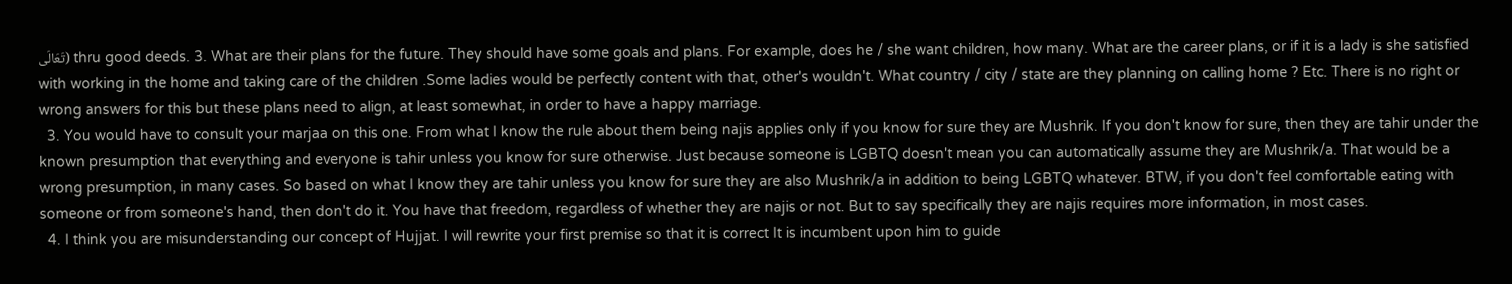تَعَالَى) thru good deeds. 3. What are their plans for the future. They should have some goals and plans. For example, does he / she want children, how many. What are the career plans, or if it is a lady is she satisfied with working in the home and taking care of the children .Some ladies would be perfectly content with that, other's wouldn't. What country / city / state are they planning on calling home ? Etc. There is no right or wrong answers for this but these plans need to align, at least somewhat, in order to have a happy marriage.
  3. You would have to consult your marjaa on this one. From what I know the rule about them being najis applies only if you know for sure they are Mushrik. If you don't know for sure, then they are tahir under the known presumption that everything and everyone is tahir unless you know for sure otherwise. Just because someone is LGBTQ doesn't mean you can automatically assume they are Mushrik/a. That would be a wrong presumption, in many cases. So based on what I know they are tahir unless you know for sure they are also Mushrik/a in addition to being LGBTQ whatever. BTW, if you don't feel comfortable eating with someone or from someone's hand, then don't do it. You have that freedom, regardless of whether they are najis or not. But to say specifically they are najis requires more information, in most cases.
  4. I think you are misunderstanding our concept of Hujjat. I will rewrite your first premise so that it is correct It is incumbent upon him to guide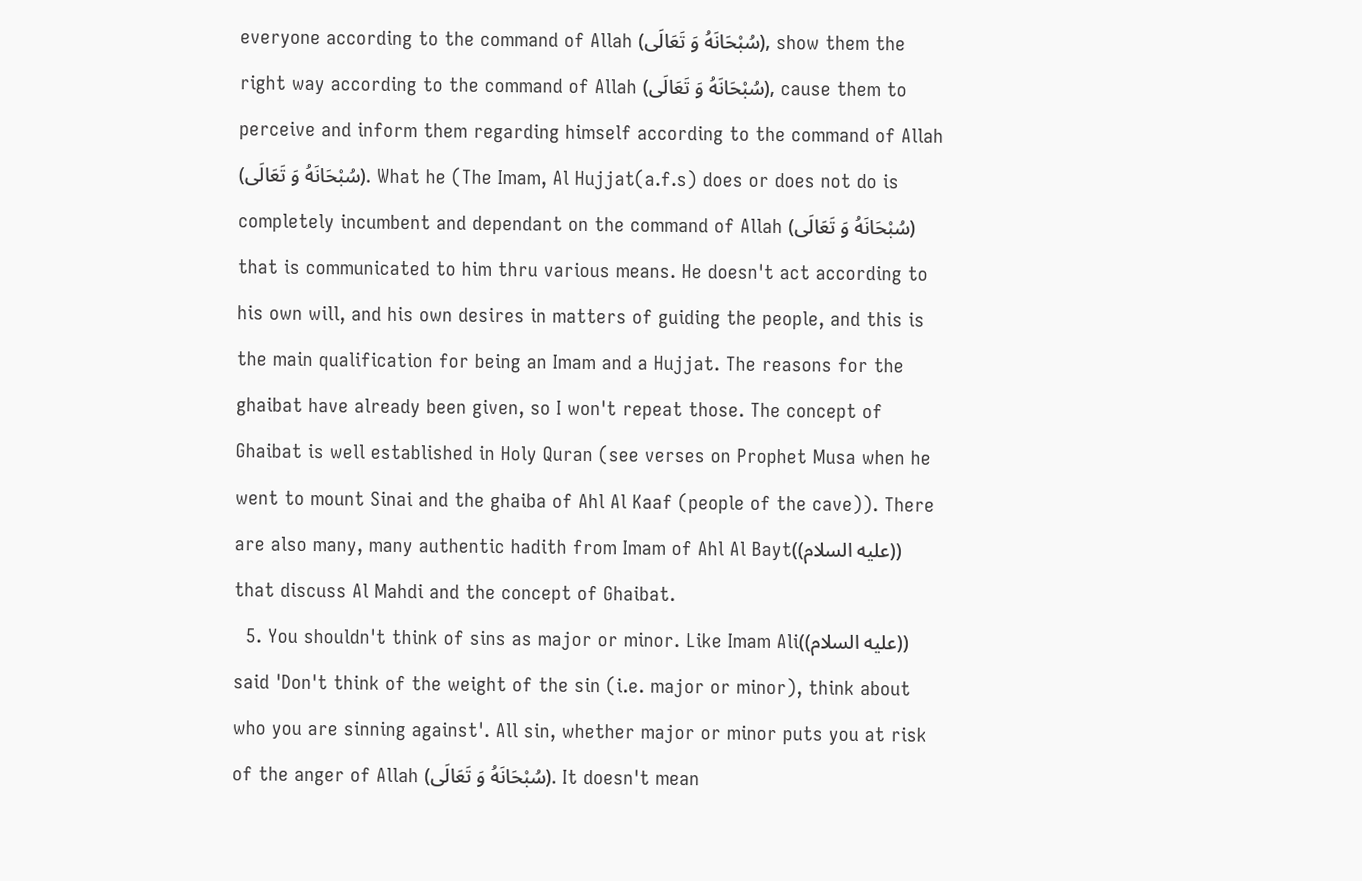everyone according to the command of Allah (سُبْحَانَهُ وَ تَعَالَى), show them the right way according to the command of Allah (سُبْحَانَهُ وَ تَعَالَى), cause them to perceive and inform them regarding himself according to the command of Allah (سُبْحَانَهُ وَ تَعَالَى). What he (The Imam, Al Hujjat(a.f.s) does or does not do is completely incumbent and dependant on the command of Allah (سُبْحَانَهُ وَ تَعَالَى) that is communicated to him thru various means. He doesn't act according to his own will, and his own desires in matters of guiding the people, and this is the main qualification for being an Imam and a Hujjat. The reasons for the ghaibat have already been given, so I won't repeat those. The concept of Ghaibat is well established in Holy Quran (see verses on Prophet Musa when he went to mount Sinai and the ghaiba of Ahl Al Kaaf (people of the cave)). There are also many, many authentic hadith from Imam of Ahl Al Bayt((عليه السلام)) that discuss Al Mahdi and the concept of Ghaibat.
  5. You shouldn't think of sins as major or minor. Like Imam Ali((عليه السلام)) said 'Don't think of the weight of the sin (i.e. major or minor), think about who you are sinning against'. All sin, whether major or minor puts you at risk of the anger of Allah (سُبْحَانَهُ وَ تَعَالَى). It doesn't mean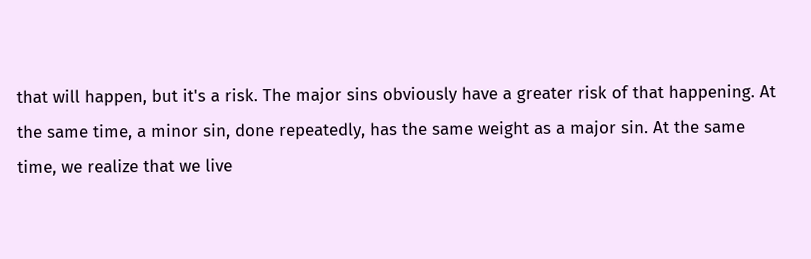that will happen, but it's a risk. The major sins obviously have a greater risk of that happening. At the same time, a minor sin, done repeatedly, has the same weight as a major sin. At the same time, we realize that we live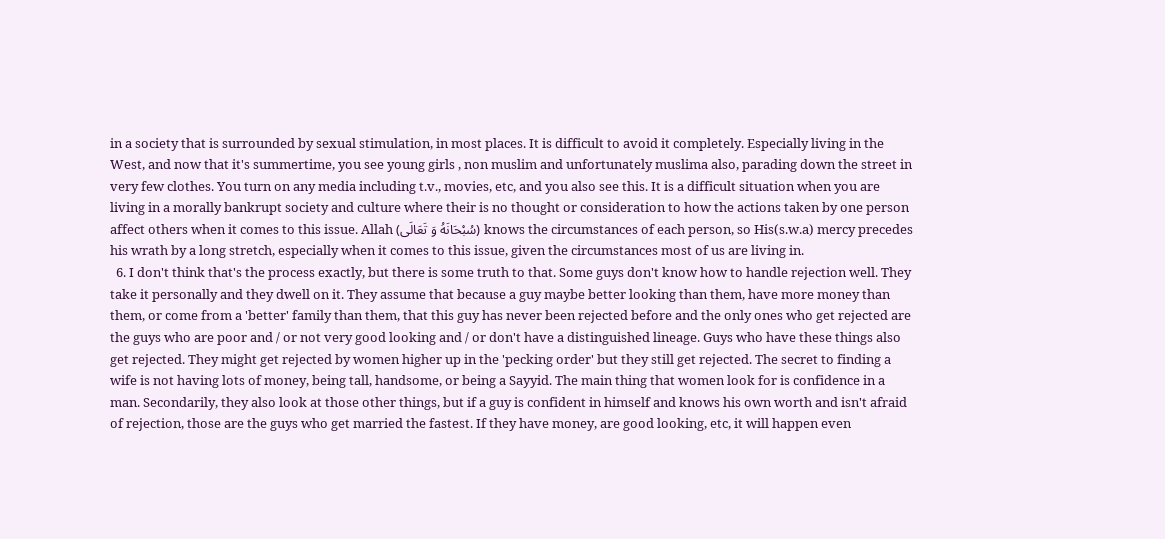in a society that is surrounded by sexual stimulation, in most places. It is difficult to avoid it completely. Especially living in the West, and now that it's summertime, you see young girls , non muslim and unfortunately muslima also, parading down the street in very few clothes. You turn on any media including t.v., movies, etc, and you also see this. It is a difficult situation when you are living in a morally bankrupt society and culture where their is no thought or consideration to how the actions taken by one person affect others when it comes to this issue. Allah (سُبْحَانَهُ وَ تَعَالَى) knows the circumstances of each person, so His(s.w.a) mercy precedes his wrath by a long stretch, especially when it comes to this issue, given the circumstances most of us are living in.
  6. I don't think that's the process exactly, but there is some truth to that. Some guys don't know how to handle rejection well. They take it personally and they dwell on it. They assume that because a guy maybe better looking than them, have more money than them, or come from a 'better' family than them, that this guy has never been rejected before and the only ones who get rejected are the guys who are poor and / or not very good looking and / or don't have a distinguished lineage. Guys who have these things also get rejected. They might get rejected by women higher up in the 'pecking order' but they still get rejected. The secret to finding a wife is not having lots of money, being tall, handsome, or being a Sayyid. The main thing that women look for is confidence in a man. Secondarily, they also look at those other things, but if a guy is confident in himself and knows his own worth and isn't afraid of rejection, those are the guys who get married the fastest. If they have money, are good looking, etc, it will happen even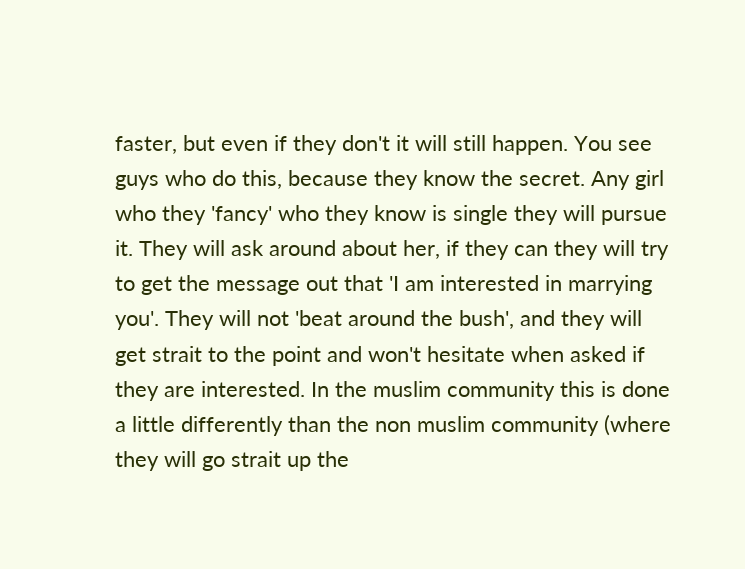faster, but even if they don't it will still happen. You see guys who do this, because they know the secret. Any girl who they 'fancy' who they know is single they will pursue it. They will ask around about her, if they can they will try to get the message out that 'I am interested in marrying you'. They will not 'beat around the bush', and they will get strait to the point and won't hesitate when asked if they are interested. In the muslim community this is done a little differently than the non muslim community (where they will go strait up the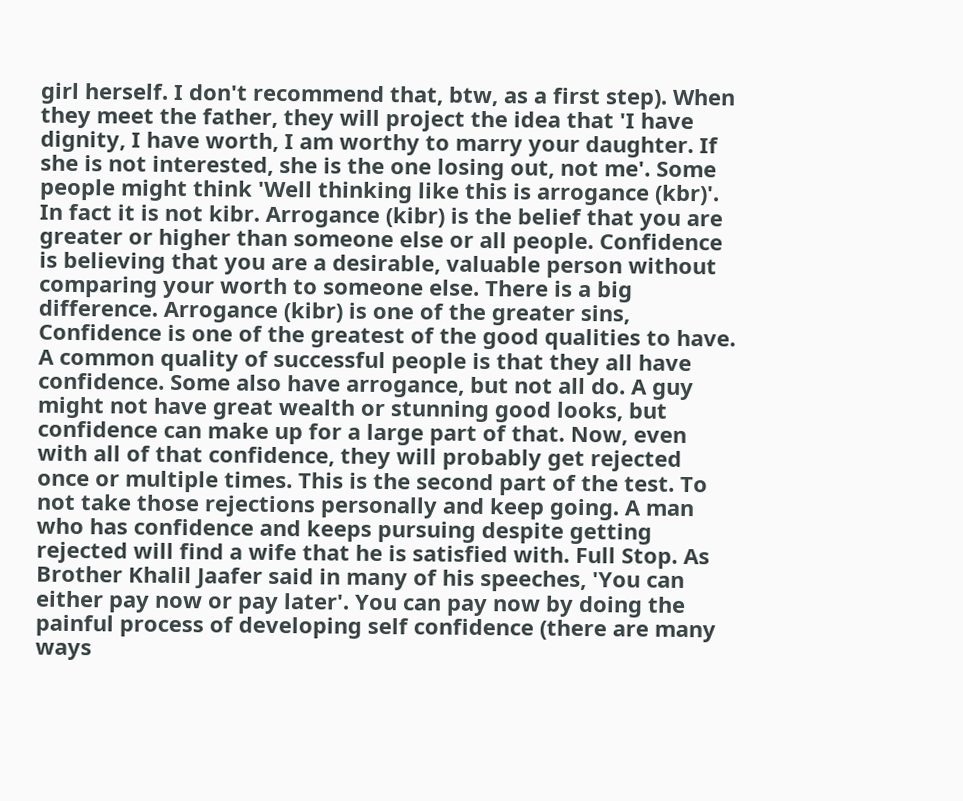girl herself. I don't recommend that, btw, as a first step). When they meet the father, they will project the idea that 'I have dignity, I have worth, I am worthy to marry your daughter. If she is not interested, she is the one losing out, not me'. Some people might think 'Well thinking like this is arrogance (kbr)'. In fact it is not kibr. Arrogance (kibr) is the belief that you are greater or higher than someone else or all people. Confidence is believing that you are a desirable, valuable person without comparing your worth to someone else. There is a big difference. Arrogance (kibr) is one of the greater sins, Confidence is one of the greatest of the good qualities to have. A common quality of successful people is that they all have confidence. Some also have arrogance, but not all do. A guy might not have great wealth or stunning good looks, but confidence can make up for a large part of that. Now, even with all of that confidence, they will probably get rejected once or multiple times. This is the second part of the test. To not take those rejections personally and keep going. A man who has confidence and keeps pursuing despite getting rejected will find a wife that he is satisfied with. Full Stop. As Brother Khalil Jaafer said in many of his speeches, 'You can either pay now or pay later'. You can pay now by doing the painful process of developing self confidence (there are many ways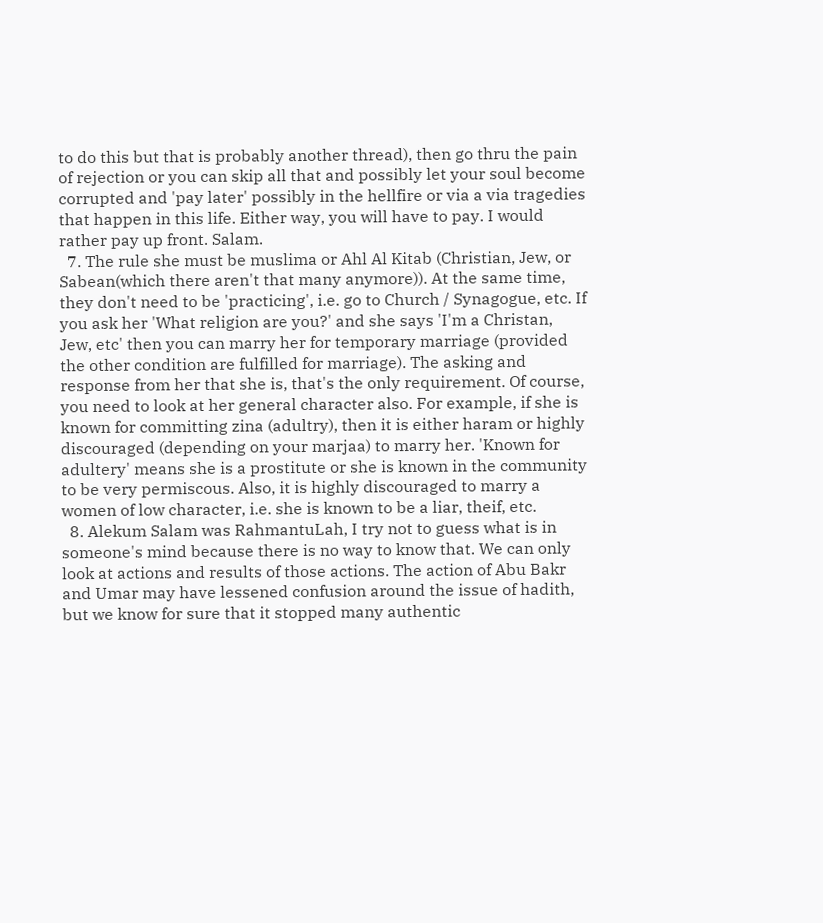to do this but that is probably another thread), then go thru the pain of rejection or you can skip all that and possibly let your soul become corrupted and 'pay later' possibly in the hellfire or via a via tragedies that happen in this life. Either way, you will have to pay. I would rather pay up front. Salam.
  7. The rule she must be muslima or Ahl Al Kitab (Christian, Jew, or Sabean(which there aren't that many anymore)). At the same time, they don't need to be 'practicing', i.e. go to Church / Synagogue, etc. If you ask her 'What religion are you?' and she says 'I'm a Christan, Jew, etc' then you can marry her for temporary marriage (provided the other condition are fulfilled for marriage). The asking and response from her that she is, that's the only requirement. Of course, you need to look at her general character also. For example, if she is known for committing zina (adultry), then it is either haram or highly discouraged (depending on your marjaa) to marry her. 'Known for adultery' means she is a prostitute or she is known in the community to be very permiscous. Also, it is highly discouraged to marry a women of low character, i.e. she is known to be a liar, theif, etc.
  8. Alekum Salam was RahmantuLah, I try not to guess what is in someone's mind because there is no way to know that. We can only look at actions and results of those actions. The action of Abu Bakr and Umar may have lessened confusion around the issue of hadith, but we know for sure that it stopped many authentic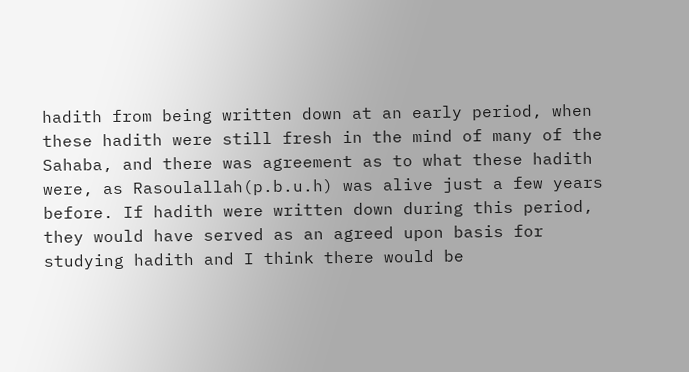hadith from being written down at an early period, when these hadith were still fresh in the mind of many of the Sahaba, and there was agreement as to what these hadith were, as Rasoulallah(p.b.u.h) was alive just a few years before. If hadith were written down during this period, they would have served as an agreed upon basis for studying hadith and I think there would be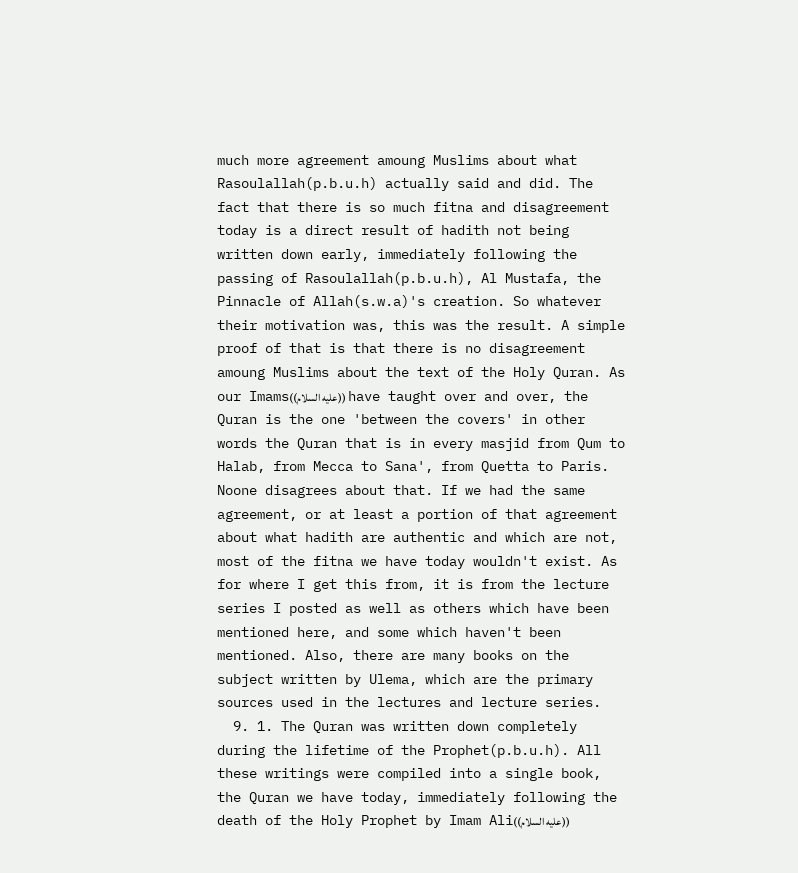much more agreement amoung Muslims about what Rasoulallah(p.b.u.h) actually said and did. The fact that there is so much fitna and disagreement today is a direct result of hadith not being written down early, immediately following the passing of Rasoulallah(p.b.u.h), Al Mustafa, the Pinnacle of Allah(s.w.a)'s creation. So whatever their motivation was, this was the result. A simple proof of that is that there is no disagreement amoung Muslims about the text of the Holy Quran. As our Imams((عليه السلام)) have taught over and over, the Quran is the one 'between the covers' in other words the Quran that is in every masjid from Qum to Halab, from Mecca to Sana', from Quetta to Paris. Noone disagrees about that. If we had the same agreement, or at least a portion of that agreement about what hadith are authentic and which are not, most of the fitna we have today wouldn't exist. As for where I get this from, it is from the lecture series I posted as well as others which have been mentioned here, and some which haven't been mentioned. Also, there are many books on the subject written by Ulema, which are the primary sources used in the lectures and lecture series.
  9. 1. The Quran was written down completely during the lifetime of the Prophet(p.b.u.h). All these writings were compiled into a single book, the Quran we have today, immediately following the death of the Holy Prophet by Imam Ali((عليه السلام))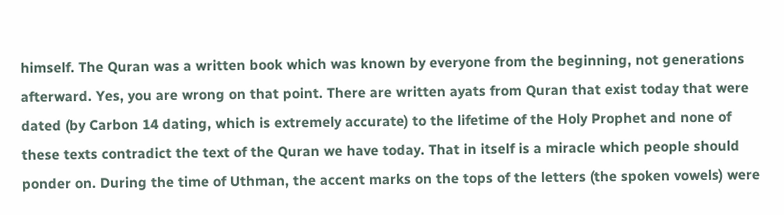himself. The Quran was a written book which was known by everyone from the beginning, not generations afterward. Yes, you are wrong on that point. There are written ayats from Quran that exist today that were dated (by Carbon 14 dating, which is extremely accurate) to the lifetime of the Holy Prophet and none of these texts contradict the text of the Quran we have today. That in itself is a miracle which people should ponder on. During the time of Uthman, the accent marks on the tops of the letters (the spoken vowels) were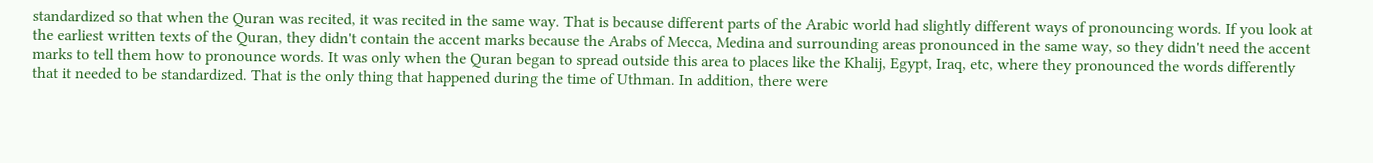standardized so that when the Quran was recited, it was recited in the same way. That is because different parts of the Arabic world had slightly different ways of pronouncing words. If you look at the earliest written texts of the Quran, they didn't contain the accent marks because the Arabs of Mecca, Medina and surrounding areas pronounced in the same way, so they didn't need the accent marks to tell them how to pronounce words. It was only when the Quran began to spread outside this area to places like the Khalij, Egypt, Iraq, etc, where they pronounced the words differently that it needed to be standardized. That is the only thing that happened during the time of Uthman. In addition, there were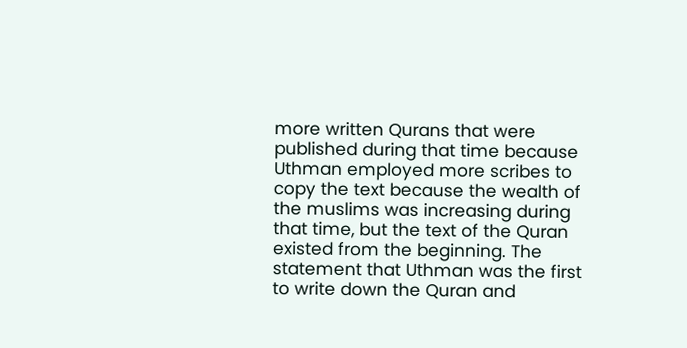more written Qurans that were published during that time because Uthman employed more scribes to copy the text because the wealth of the muslims was increasing during that time, but the text of the Quran existed from the beginning. The statement that Uthman was the first to write down the Quran and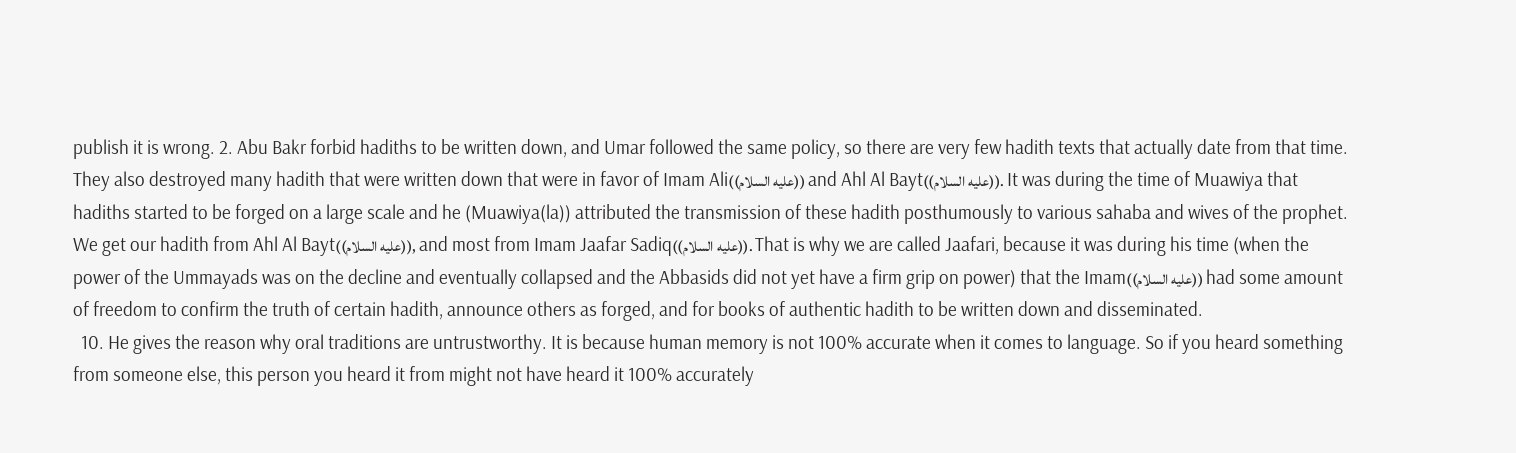publish it is wrong. 2. Abu Bakr forbid hadiths to be written down, and Umar followed the same policy, so there are very few hadith texts that actually date from that time. They also destroyed many hadith that were written down that were in favor of Imam Ali((عليه السلام)) and Ahl Al Bayt((عليه السلام)). It was during the time of Muawiya that hadiths started to be forged on a large scale and he (Muawiya(la)) attributed the transmission of these hadith posthumously to various sahaba and wives of the prophet. We get our hadith from Ahl Al Bayt((عليه السلام)), and most from Imam Jaafar Sadiq((عليه السلام)). That is why we are called Jaafari, because it was during his time (when the power of the Ummayads was on the decline and eventually collapsed and the Abbasids did not yet have a firm grip on power) that the Imam((عليه السلام)) had some amount of freedom to confirm the truth of certain hadith, announce others as forged, and for books of authentic hadith to be written down and disseminated.
  10. He gives the reason why oral traditions are untrustworthy. It is because human memory is not 100% accurate when it comes to language. So if you heard something from someone else, this person you heard it from might not have heard it 100% accurately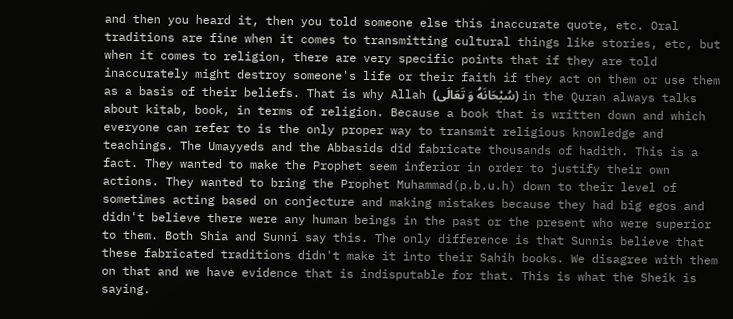and then you heard it, then you told someone else this inaccurate quote, etc. Oral traditions are fine when it comes to transmitting cultural things like stories, etc, but when it comes to religion, there are very specific points that if they are told inaccurately might destroy someone's life or their faith if they act on them or use them as a basis of their beliefs. That is why Allah (سُبْحَانَهُ وَ تَعَالَى) in the Quran always talks about kitab, book, in terms of religion. Because a book that is written down and which everyone can refer to is the only proper way to transmit religious knowledge and teachings. The Umayyeds and the Abbasids did fabricate thousands of hadith. This is a fact. They wanted to make the Prophet seem inferior in order to justify their own actions. They wanted to bring the Prophet Muhammad(p.b.u.h) down to their level of sometimes acting based on conjecture and making mistakes because they had big egos and didn't believe there were any human beings in the past or the present who were superior to them. Both Shia and Sunni say this. The only difference is that Sunnis believe that these fabricated traditions didn't make it into their Sahih books. We disagree with them on that and we have evidence that is indisputable for that. This is what the Sheik is saying.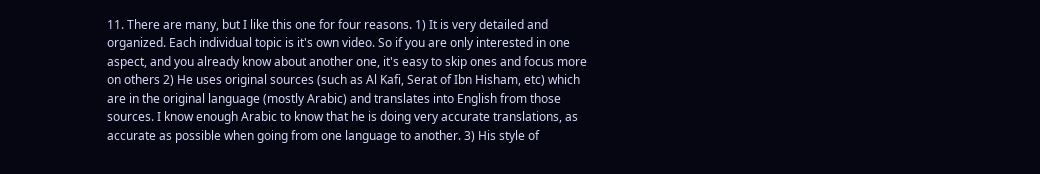11. There are many, but I like this one for four reasons. 1) It is very detailed and organized. Each individual topic is it's own video. So if you are only interested in one aspect, and you already know about another one, it's easy to skip ones and focus more on others 2) He uses original sources (such as Al Kafi, Serat of Ibn Hisham, etc) which are in the original language (mostly Arabic) and translates into English from those sources. I know enough Arabic to know that he is doing very accurate translations, as accurate as possible when going from one language to another. 3) His style of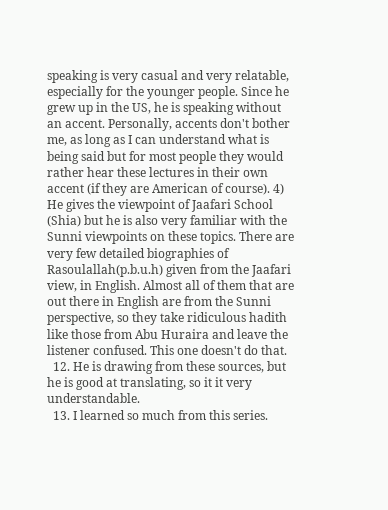speaking is very casual and very relatable, especially for the younger people. Since he grew up in the US, he is speaking without an accent. Personally, accents don't bother me, as long as I can understand what is being said but for most people they would rather hear these lectures in their own accent (if they are American of course). 4) He gives the viewpoint of Jaafari School (Shia) but he is also very familiar with the Sunni viewpoints on these topics. There are very few detailed biographies of Rasoulallah(p.b.u.h) given from the Jaafari view, in English. Almost all of them that are out there in English are from the Sunni perspective, so they take ridiculous hadith like those from Abu Huraira and leave the listener confused. This one doesn't do that.
  12. He is drawing from these sources, but he is good at translating, so it it very understandable.
  13. I learned so much from this series.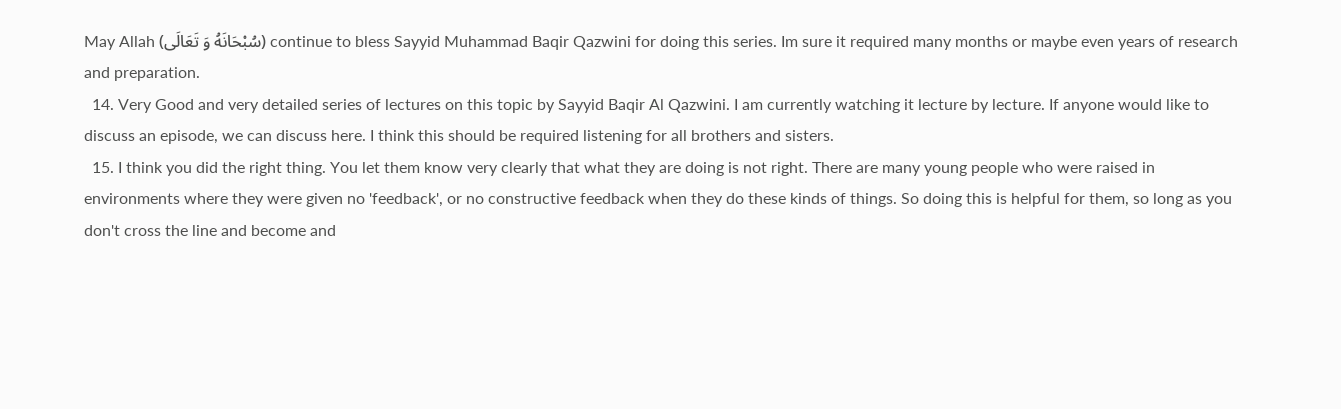May Allah (سُبْحَانَهُ وَ تَعَالَى) continue to bless Sayyid Muhammad Baqir Qazwini for doing this series. Im sure it required many months or maybe even years of research and preparation.
  14. Very Good and very detailed series of lectures on this topic by Sayyid Baqir Al Qazwini. I am currently watching it lecture by lecture. If anyone would like to discuss an episode, we can discuss here. I think this should be required listening for all brothers and sisters.
  15. I think you did the right thing. You let them know very clearly that what they are doing is not right. There are many young people who were raised in environments where they were given no 'feedback', or no constructive feedback when they do these kinds of things. So doing this is helpful for them, so long as you don't cross the line and become and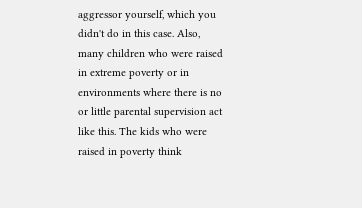aggressor yourself, which you didn't do in this case. Also, many children who were raised in extreme poverty or in environments where there is no or little parental supervision act like this. The kids who were raised in poverty think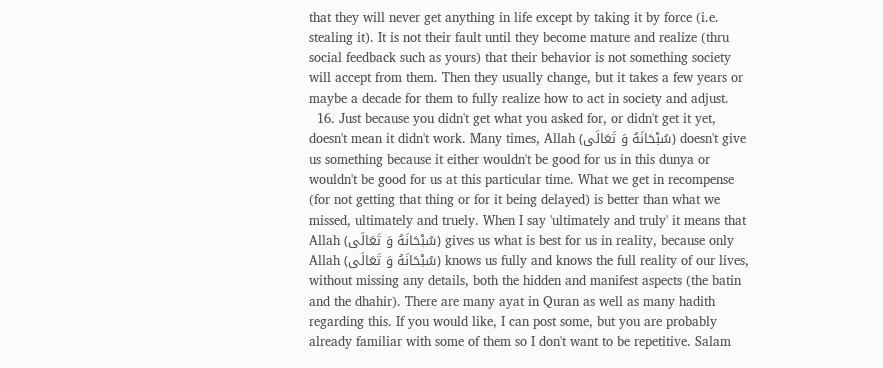that they will never get anything in life except by taking it by force (i.e. stealing it). It is not their fault until they become mature and realize (thru social feedback such as yours) that their behavior is not something society will accept from them. Then they usually change, but it takes a few years or maybe a decade for them to fully realize how to act in society and adjust.
  16. Just because you didn't get what you asked for, or didn't get it yet, doesn't mean it didn't work. Many times, Allah (سُبْحَانَهُ وَ تَعَالَى) doesn't give us something because it either wouldn't be good for us in this dunya or wouldn't be good for us at this particular time. What we get in recompense (for not getting that thing or for it being delayed) is better than what we missed, ultimately and truely. When I say 'ultimately and truly' it means that Allah (سُبْحَانَهُ وَ تَعَالَى) gives us what is best for us in reality, because only Allah (سُبْحَانَهُ وَ تَعَالَى) knows us fully and knows the full reality of our lives, without missing any details, both the hidden and manifest aspects (the batin and the dhahir). There are many ayat in Quran as well as many hadith regarding this. If you would like, I can post some, but you are probably already familiar with some of them so I don't want to be repetitive. Salam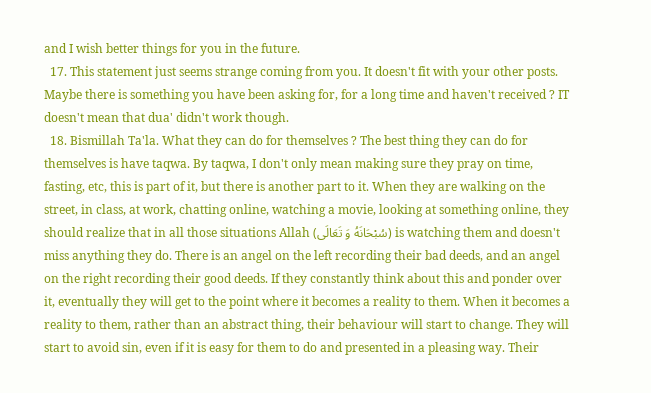and I wish better things for you in the future.
  17. This statement just seems strange coming from you. It doesn't fit with your other posts. Maybe there is something you have been asking for, for a long time and haven't received ? IT doesn't mean that dua' didn't work though.
  18. Bismillah Ta'la. What they can do for themselves ? The best thing they can do for themselves is have taqwa. By taqwa, I don't only mean making sure they pray on time, fasting, etc, this is part of it, but there is another part to it. When they are walking on the street, in class, at work, chatting online, watching a movie, looking at something online, they should realize that in all those situations Allah (سُبْحَانَهُ وَ تَعَالَى) is watching them and doesn't miss anything they do. There is an angel on the left recording their bad deeds, and an angel on the right recording their good deeds. If they constantly think about this and ponder over it, eventually they will get to the point where it becomes a reality to them. When it becomes a reality to them, rather than an abstract thing, their behaviour will start to change. They will start to avoid sin, even if it is easy for them to do and presented in a pleasing way. Their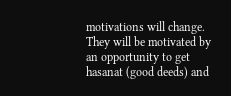motivations will change. They will be motivated by an opportunity to get hasanat (good deeds) and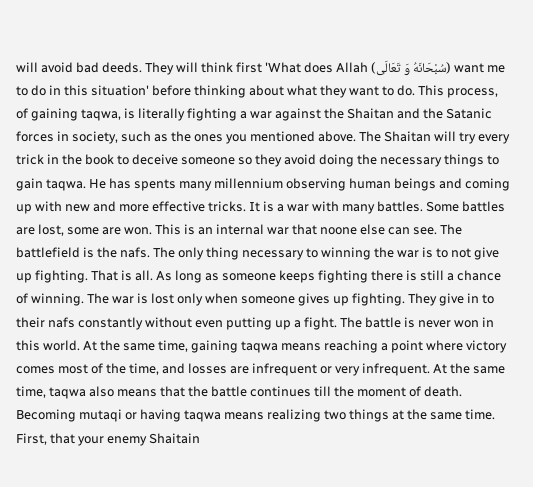will avoid bad deeds. They will think first 'What does Allah (سُبْحَانَهُ وَ تَعَالَى) want me to do in this situation' before thinking about what they want to do. This process, of gaining taqwa, is literally fighting a war against the Shaitan and the Satanic forces in society, such as the ones you mentioned above. The Shaitan will try every trick in the book to deceive someone so they avoid doing the necessary things to gain taqwa. He has spents many millennium observing human beings and coming up with new and more effective tricks. It is a war with many battles. Some battles are lost, some are won. This is an internal war that noone else can see. The battlefield is the nafs. The only thing necessary to winning the war is to not give up fighting. That is all. As long as someone keeps fighting there is still a chance of winning. The war is lost only when someone gives up fighting. They give in to their nafs constantly without even putting up a fight. The battle is never won in this world. At the same time, gaining taqwa means reaching a point where victory comes most of the time, and losses are infrequent or very infrequent. At the same time, taqwa also means that the battle continues till the moment of death. Becoming mutaqi or having taqwa means realizing two things at the same time. First, that your enemy Shaitain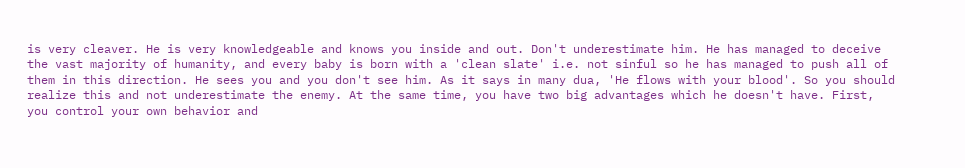is very cleaver. He is very knowledgeable and knows you inside and out. Don't underestimate him. He has managed to deceive the vast majority of humanity, and every baby is born with a 'clean slate' i.e. not sinful so he has managed to push all of them in this direction. He sees you and you don't see him. As it says in many dua, 'He flows with your blood'. So you should realize this and not underestimate the enemy. At the same time, you have two big advantages which he doesn't have. First, you control your own behavior and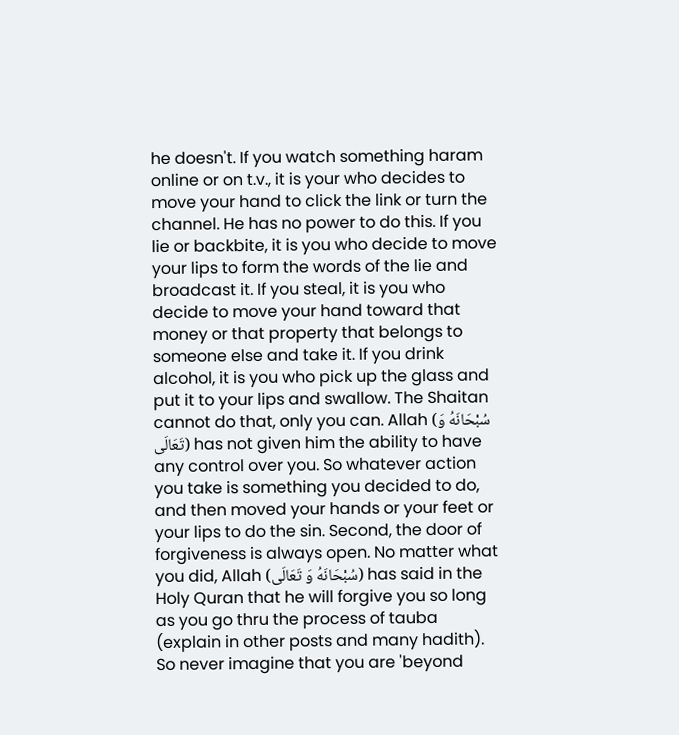he doesn't. If you watch something haram online or on t.v., it is your who decides to move your hand to click the link or turn the channel. He has no power to do this. If you lie or backbite, it is you who decide to move your lips to form the words of the lie and broadcast it. If you steal, it is you who decide to move your hand toward that money or that property that belongs to someone else and take it. If you drink alcohol, it is you who pick up the glass and put it to your lips and swallow. The Shaitan cannot do that, only you can. Allah (سُبْحَانَهُ وَ تَعَالَى) has not given him the ability to have any control over you. So whatever action you take is something you decided to do, and then moved your hands or your feet or your lips to do the sin. Second, the door of forgiveness is always open. No matter what you did, Allah (سُبْحَانَهُ وَ تَعَالَى) has said in the Holy Quran that he will forgive you so long as you go thru the process of tauba (explain in other posts and many hadith). So never imagine that you are 'beyond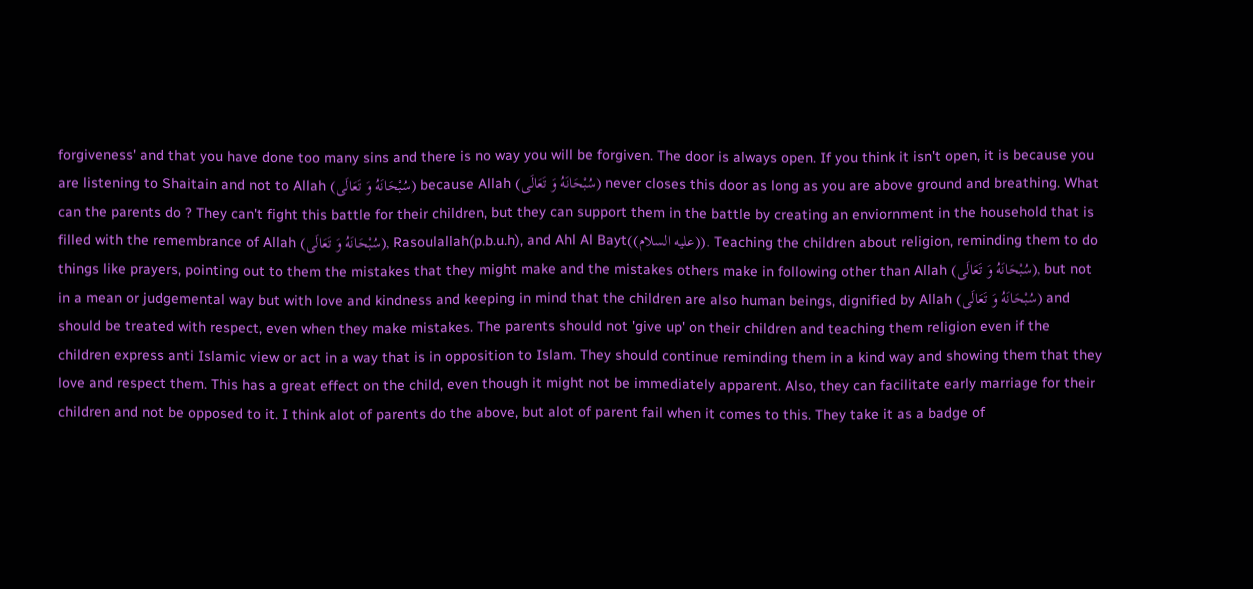forgiveness' and that you have done too many sins and there is no way you will be forgiven. The door is always open. If you think it isn't open, it is because you are listening to Shaitain and not to Allah (سُبْحَانَهُ وَ تَعَالَى) because Allah (سُبْحَانَهُ وَ تَعَالَى) never closes this door as long as you are above ground and breathing. What can the parents do ? They can't fight this battle for their children, but they can support them in the battle by creating an enviornment in the household that is filled with the remembrance of Allah (سُبْحَانَهُ وَ تَعَالَى), Rasoulallah(p.b.u.h), and Ahl Al Bayt((عليه السلام)). Teaching the children about religion, reminding them to do things like prayers, pointing out to them the mistakes that they might make and the mistakes others make in following other than Allah (سُبْحَانَهُ وَ تَعَالَى), but not in a mean or judgemental way but with love and kindness and keeping in mind that the children are also human beings, dignified by Allah (سُبْحَانَهُ وَ تَعَالَى) and should be treated with respect, even when they make mistakes. The parents should not 'give up' on their children and teaching them religion even if the children express anti Islamic view or act in a way that is in opposition to Islam. They should continue reminding them in a kind way and showing them that they love and respect them. This has a great effect on the child, even though it might not be immediately apparent. Also, they can facilitate early marriage for their children and not be opposed to it. I think alot of parents do the above, but alot of parent fail when it comes to this. They take it as a badge of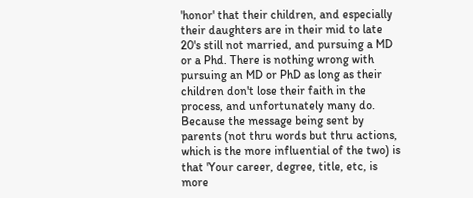'honor' that their children, and especially their daughters are in their mid to late 20's still not married, and pursuing a MD or a Phd. There is nothing wrong with pursuing an MD or PhD as long as their children don't lose their faith in the process, and unfortunately many do. Because the message being sent by parents (not thru words but thru actions, which is the more influential of the two) is that 'Your career, degree, title, etc, is more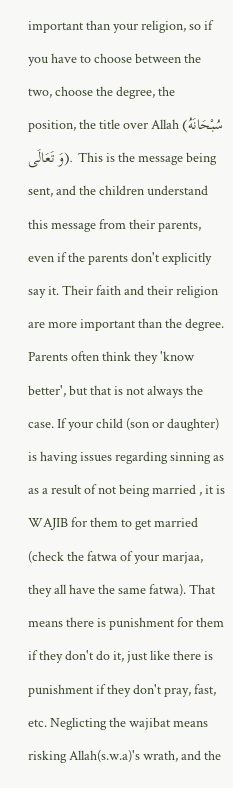important than your religion, so if you have to choose between the two, choose the degree, the position, the title over Allah (سُبْحَانَهُ وَ تَعَالَى). This is the message being sent, and the children understand this message from their parents, even if the parents don't explicitly say it. Their faith and their religion are more important than the degree. Parents often think they 'know better', but that is not always the case. If your child (son or daughter) is having issues regarding sinning as as a result of not being married , it is WAJIB for them to get married (check the fatwa of your marjaa, they all have the same fatwa). That means there is punishment for them if they don't do it, just like there is punishment if they don't pray, fast, etc. Neglicting the wajibat means risking Allah(s.w.a)'s wrath, and the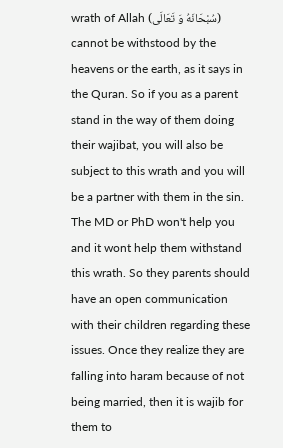wrath of Allah (سُبْحَانَهُ وَ تَعَالَى) cannot be withstood by the heavens or the earth, as it says in the Quran. So if you as a parent stand in the way of them doing their wajibat, you will also be subject to this wrath and you will be a partner with them in the sin. The MD or PhD won't help you and it wont help them withstand this wrath. So they parents should have an open communication with their children regarding these issues. Once they realize they are falling into haram because of not being married, then it is wajib for them to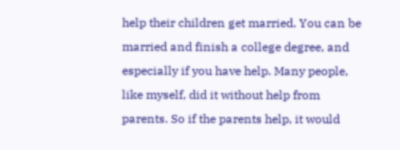help their children get married. You can be married and finish a college degree, and especially if you have help. Many people, like myself, did it without help from parents. So if the parents help, it would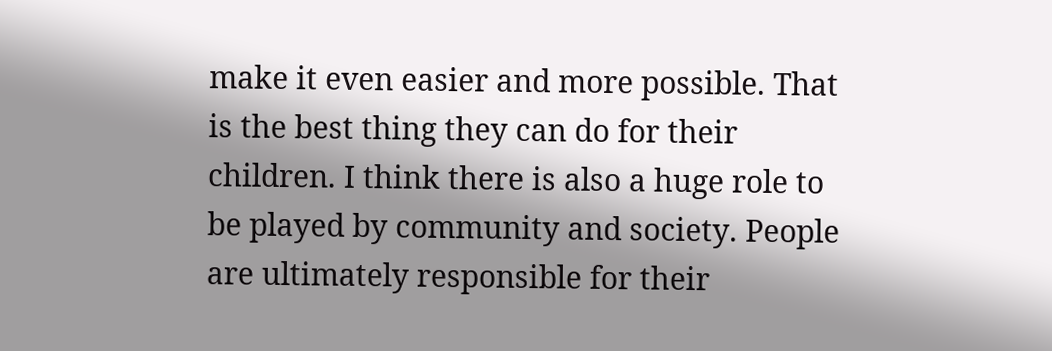make it even easier and more possible. That is the best thing they can do for their children. I think there is also a huge role to be played by community and society. People are ultimately responsible for their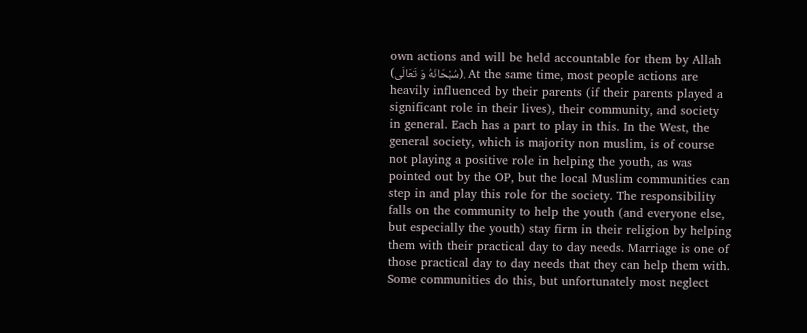own actions and will be held accountable for them by Allah (سُبْحَانَهُ وَ تَعَالَى). At the same time, most people actions are heavily influenced by their parents (if their parents played a significant role in their lives), their community, and society in general. Each has a part to play in this. In the West, the general society, which is majority non muslim, is of course not playing a positive role in helping the youth, as was pointed out by the OP, but the local Muslim communities can step in and play this role for the society. The responsibility falls on the community to help the youth (and everyone else, but especially the youth) stay firm in their religion by helping them with their practical day to day needs. Marriage is one of those practical day to day needs that they can help them with. Some communities do this, but unfortunately most neglect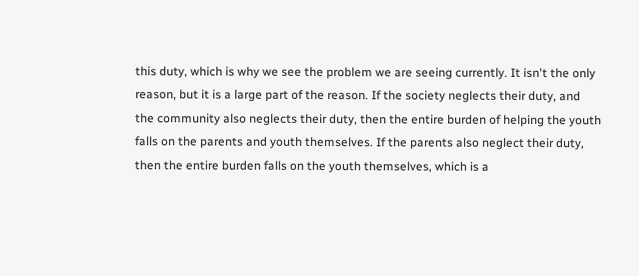this duty, which is why we see the problem we are seeing currently. It isn't the only reason, but it is a large part of the reason. If the society neglects their duty, and the community also neglects their duty, then the entire burden of helping the youth falls on the parents and youth themselves. If the parents also neglect their duty, then the entire burden falls on the youth themselves, which is a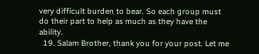very difficult burden to bear. So each group must do their part to help as much as they have the ability.
  19. Salam Brother, thank you for your post. Let me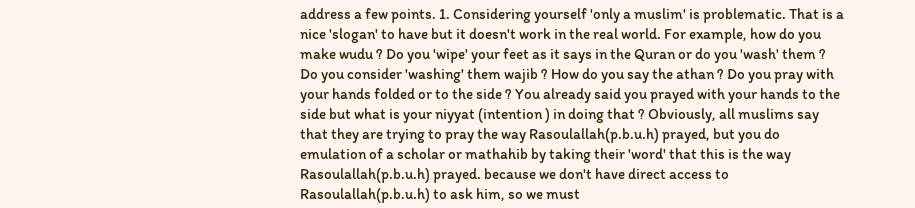address a few points. 1. Considering yourself 'only a muslim' is problematic. That is a nice 'slogan' to have but it doesn't work in the real world. For example, how do you make wudu ? Do you 'wipe' your feet as it says in the Quran or do you 'wash' them ? Do you consider 'washing' them wajib ? How do you say the athan ? Do you pray with your hands folded or to the side ? You already said you prayed with your hands to the side but what is your niyyat (intention ) in doing that ? Obviously, all muslims say that they are trying to pray the way Rasoulallah(p.b.u.h) prayed, but you do emulation of a scholar or mathahib by taking their 'word' that this is the way Rasoulallah(p.b.u.h) prayed. because we don't have direct access to Rasoulallah(p.b.u.h) to ask him, so we must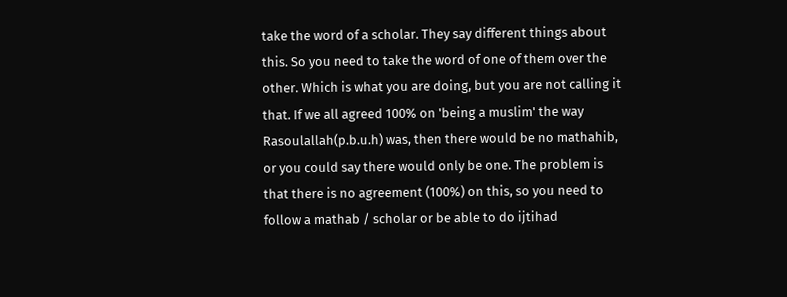take the word of a scholar. They say different things about this. So you need to take the word of one of them over the other. Which is what you are doing, but you are not calling it that. If we all agreed 100% on 'being a muslim' the way Rasoulallah(p.b.u.h) was, then there would be no mathahib, or you could say there would only be one. The problem is that there is no agreement (100%) on this, so you need to follow a mathab / scholar or be able to do ijtihad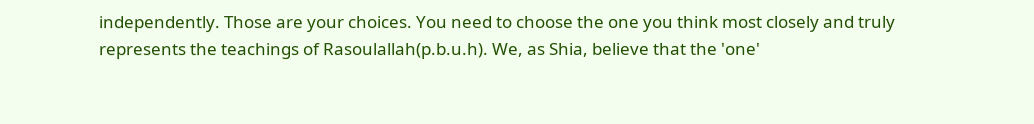independently. Those are your choices. You need to choose the one you think most closely and truly represents the teachings of Rasoulallah(p.b.u.h). We, as Shia, believe that the 'one'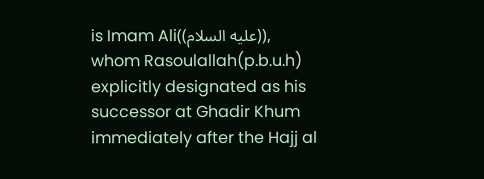is Imam Ali((عليه السلام)), whom Rasoulallah(p.b.u.h) explicitly designated as his successor at Ghadir Khum immediately after the Hajj al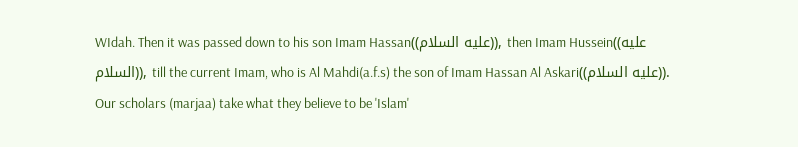WIdah. Then it was passed down to his son Imam Hassan((عليه السلام)), then Imam Hussein((عليه السلام)), till the current Imam, who is Al Mahdi(a.f.s) the son of Imam Hassan Al Askari((عليه السلام)). Our scholars (marjaa) take what they believe to be 'Islam'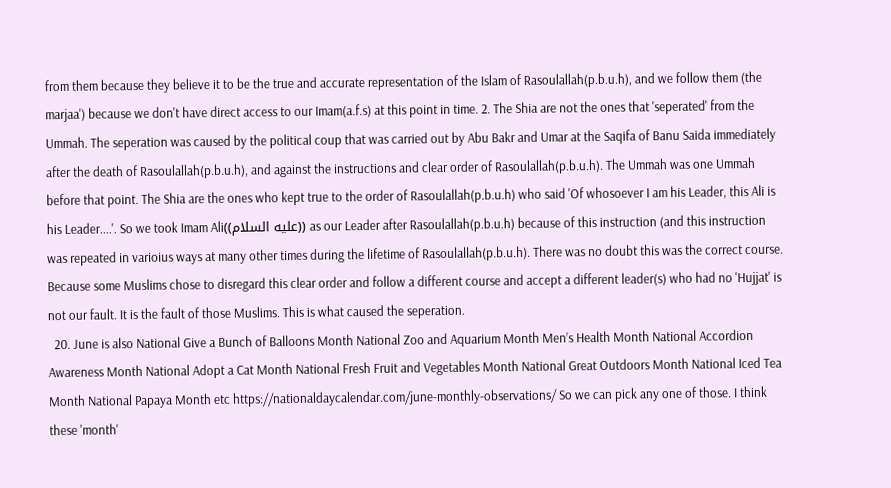from them because they believe it to be the true and accurate representation of the Islam of Rasoulallah(p.b.u.h), and we follow them (the marjaa') because we don't have direct access to our Imam(a.f.s) at this point in time. 2. The Shia are not the ones that 'seperated' from the Ummah. The seperation was caused by the political coup that was carried out by Abu Bakr and Umar at the Saqifa of Banu Saida immediately after the death of Rasoulallah(p.b.u.h), and against the instructions and clear order of Rasoulallah(p.b.u.h). The Ummah was one Ummah before that point. The Shia are the ones who kept true to the order of Rasoulallah(p.b.u.h) who said 'Of whosoever I am his Leader, this Ali is his Leader....'. So we took Imam Ali((عليه السلام)) as our Leader after Rasoulallah(p.b.u.h) because of this instruction (and this instruction was repeated in varioius ways at many other times during the lifetime of Rasoulallah(p.b.u.h). There was no doubt this was the correct course. Because some Muslims chose to disregard this clear order and follow a different course and accept a different leader(s) who had no 'Hujjat' is not our fault. It is the fault of those Muslims. This is what caused the seperation.
  20. June is also National Give a Bunch of Balloons Month National Zoo and Aquarium Month Men’s Health Month National Accordion Awareness Month National Adopt a Cat Month National Fresh Fruit and Vegetables Month National Great Outdoors Month National Iced Tea Month National Papaya Month etc https://nationaldaycalendar.com/june-monthly-observations/ So we can pick any one of those. I think these 'month'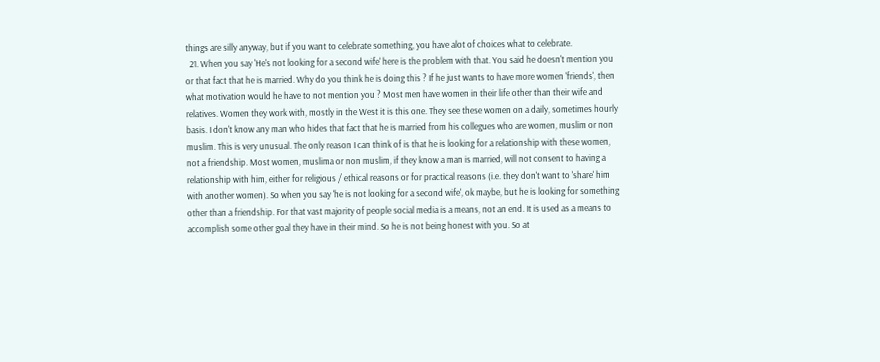things are silly anyway, but if you want to celebrate something, you have alot of choices what to celebrate.
  21. When you say 'He's not looking for a second wife' here is the problem with that. You said he doesn't mention you or that fact that he is married. Why do you think he is doing this ? If he just wants to have more women 'friends', then what motivation would he have to not mention you ? Most men have women in their life other than their wife and relatives. Women they work with, mostly in the West it is this one. They see these women on a daily, sometimes hourly basis. I don't know any man who hides that fact that he is married from his collegues who are women, muslim or non muslim. This is very unusual. The only reason I can think of is that he is looking for a relationship with these women, not a friendship. Most women, muslima or non muslim, if they know a man is married, will not consent to having a relationship with him, either for religious / ethical reasons or for practical reasons (i.e. they don't want to 'share' him with another women). So when you say 'he is not looking for a second wife', ok maybe, but he is looking for something other than a friendship. For that vast majority of people social media is a means, not an end. It is used as a means to accomplish some other goal they have in their mind. So he is not being honest with you. So at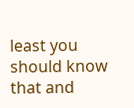least you should know that and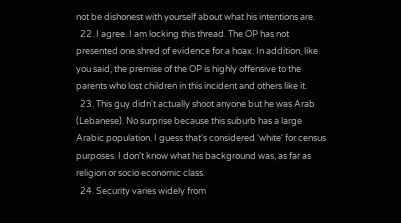not be dishonest with yourself about what his intentions are.
  22. I agree. I am locking this thread. The OP has not presented one shred of evidence for a hoax. In addition, like you said, the premise of the OP is highly offensive to the parents who lost children in this incident and others like it.
  23. This guy didn't actually shoot anyone but he was Arab (Lebanese). No surprise because this suburb has a large Arabic population. I guess that's considered 'white' for census purposes. I don't know what his background was, as far as religion or socio economic class.
  24. Security varies widely from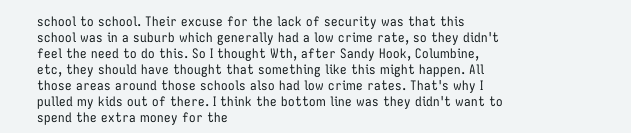school to school. Their excuse for the lack of security was that this school was in a suburb which generally had a low crime rate, so they didn't feel the need to do this. So I thought Wth, after Sandy Hook, Columbine, etc, they should have thought that something like this might happen. All those areas around those schools also had low crime rates. That's why I pulled my kids out of there. I think the bottom line was they didn't want to spend the extra money for the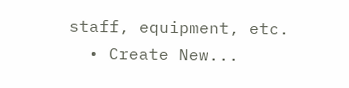staff, equipment, etc.
  • Create New...